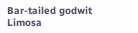Bar-tailed godwit Limosa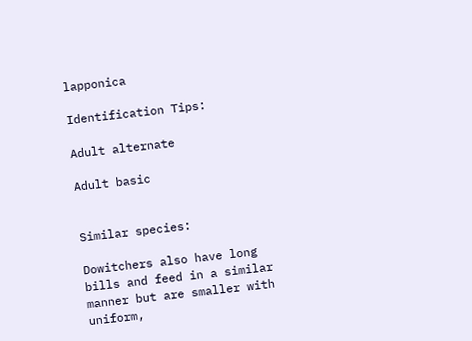lapponica

Identification Tips:

Adult alternate

Adult basic


Similar species:

Dowitchers also have long bills and feed in a similar manner but are smaller with uniform,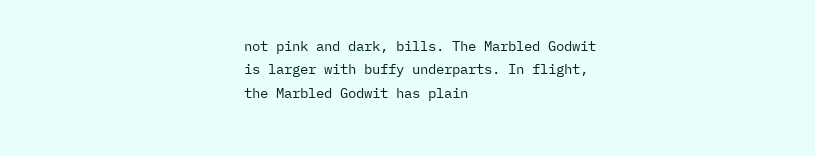not pink and dark, bills. The Marbled Godwit is larger with buffy underparts. In flight, the Marbled Godwit has plain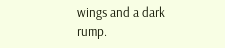wings and a dark rump.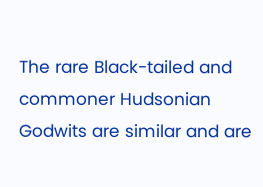The rare Black-tailed and commoner Hudsonian Godwits are similar and are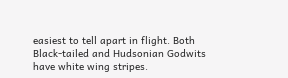easiest to tell apart in flight. Both Black-tailed and Hudsonian Godwits have white wing stripes.